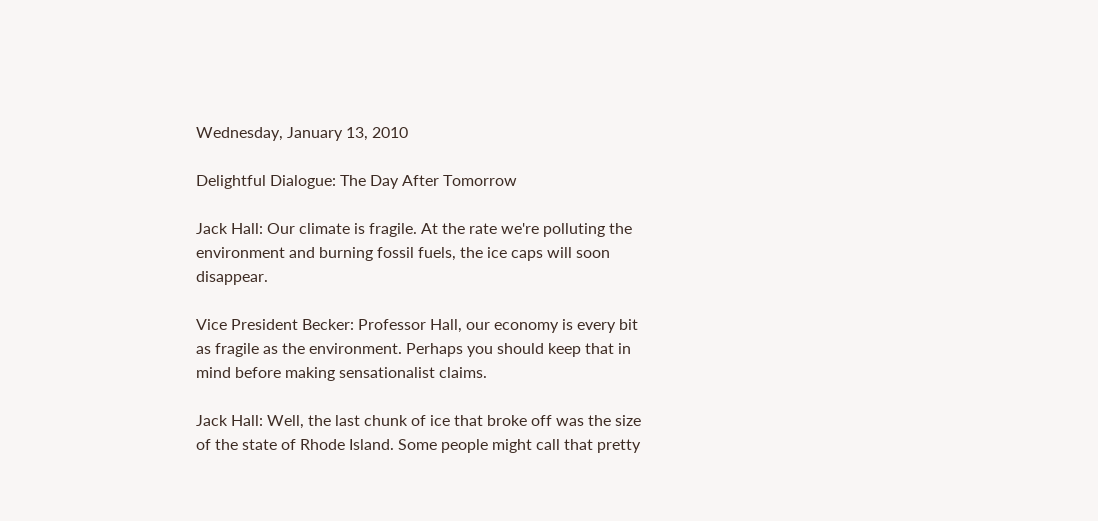Wednesday, January 13, 2010

Delightful Dialogue: The Day After Tomorrow

Jack Hall: Our climate is fragile. At the rate we're polluting the environment and burning fossil fuels, the ice caps will soon disappear.

Vice President Becker: Professor Hall, our economy is every bit as fragile as the environment. Perhaps you should keep that in mind before making sensationalist claims.

Jack Hall: Well, the last chunk of ice that broke off was the size of the state of Rhode Island. Some people might call that pretty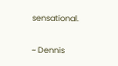sensational.

~ Dennis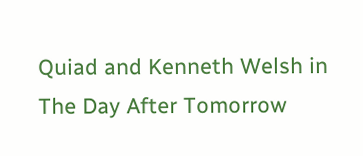Quiad and Kenneth Welsh in The Day After Tomorrow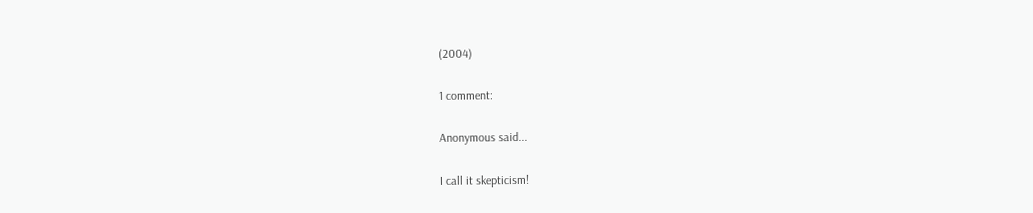(2004)

1 comment:

Anonymous said...

I call it skepticism!